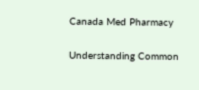Canada Med Pharmacy

Understanding Common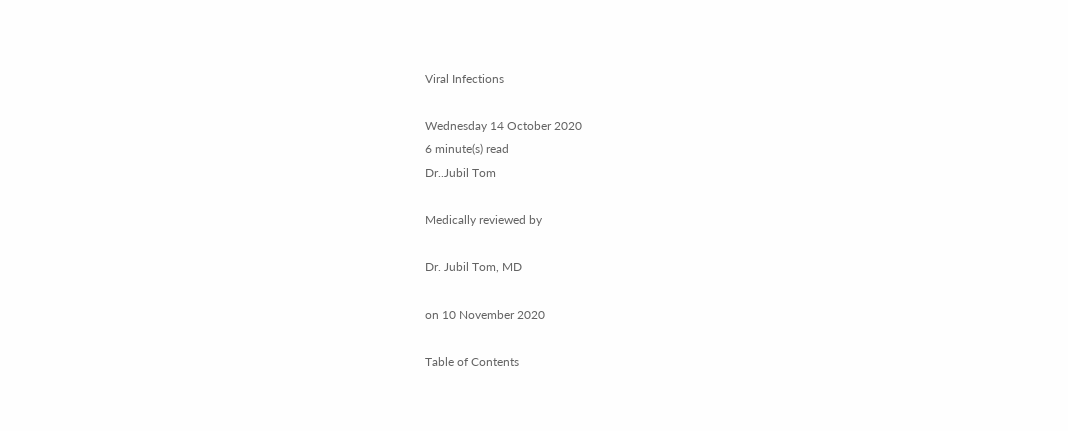Viral Infections

Wednesday 14 October 2020
6 minute(s) read
Dr..Jubil Tom

Medically reviewed by

Dr. Jubil Tom, MD

on 10 November 2020

Table of Contents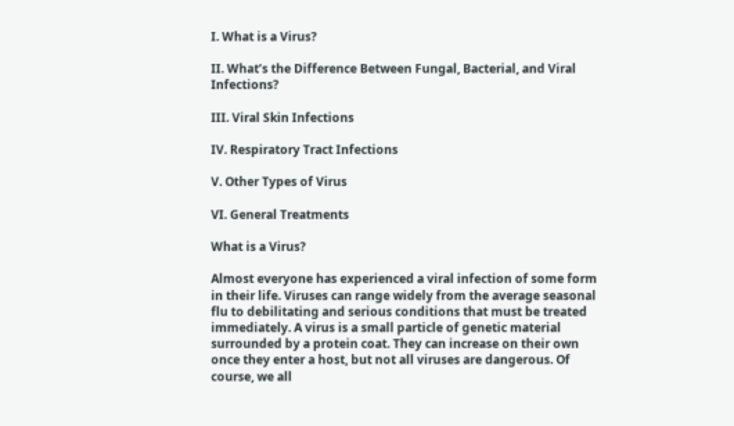I. What is a Virus?

II. What’s the Difference Between Fungal, Bacterial, and Viral Infections?

III. Viral Skin Infections

IV. Respiratory Tract Infections

V. Other Types of Virus

VI. General Treatments

What is a Virus?

Almost everyone has experienced a viral infection of some form in their life. Viruses can range widely from the average seasonal flu to debilitating and serious conditions that must be treated immediately. A virus is a small particle of genetic material surrounded by a protein coat. They can increase on their own once they enter a host, but not all viruses are dangerous. Of course, we all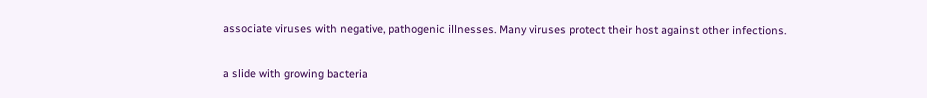associate viruses with negative, pathogenic illnesses. Many viruses protect their host against other infections.

a slide with growing bacteria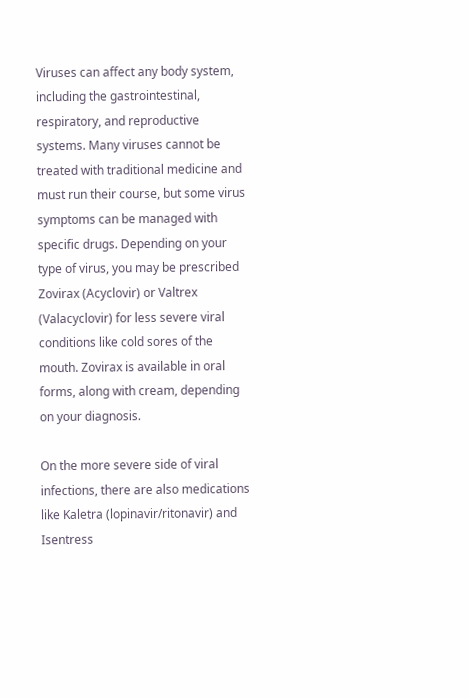Viruses can affect any body system, including the gastrointestinal, respiratory, and reproductive systems. Many viruses cannot be treated with traditional medicine and must run their course, but some virus symptoms can be managed with specific drugs. Depending on your type of virus, you may be prescribed Zovirax (Acyclovir) or Valtrex (Valacyclovir) for less severe viral conditions like cold sores of the mouth. Zovirax is available in oral forms, along with cream, depending on your diagnosis.

On the more severe side of viral infections, there are also medications like Kaletra (lopinavir/ritonavir) and Isentress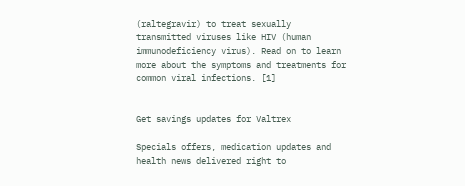(raltegravir) to treat sexually transmitted viruses like HIV (human immunodeficiency virus). Read on to learn more about the symptoms and treatments for common viral infections. [1]


Get savings updates for Valtrex

Specials offers, medication updates and health news delivered right to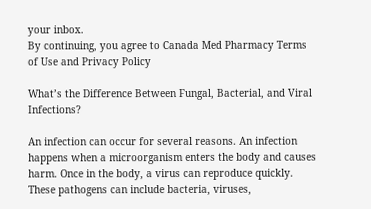your inbox.
By continuing, you agree to Canada Med Pharmacy Terms of Use and Privacy Policy

What’s the Difference Between Fungal, Bacterial, and Viral Infections?

An infection can occur for several reasons. An infection happens when a microorganism enters the body and causes harm. Once in the body, a virus can reproduce quickly. These pathogens can include bacteria, viruses,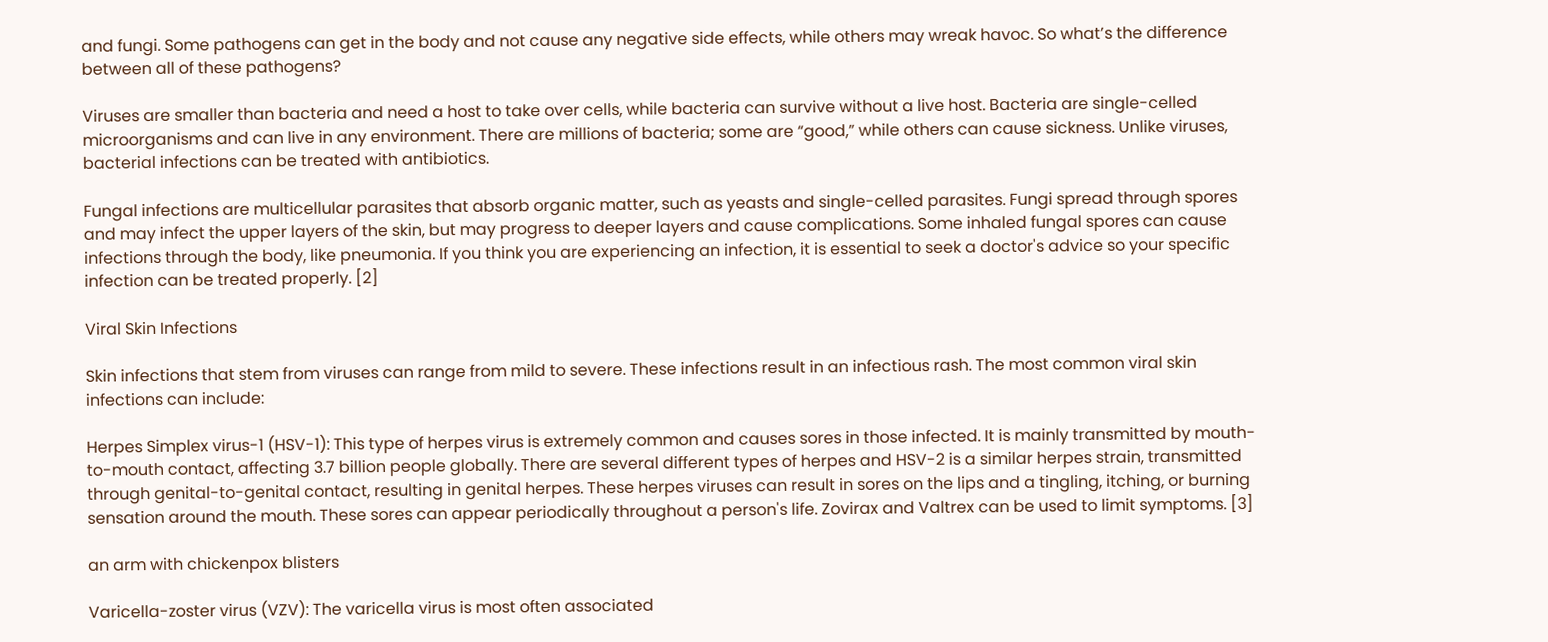and fungi. Some pathogens can get in the body and not cause any negative side effects, while others may wreak havoc. So what’s the difference between all of these pathogens?

Viruses are smaller than bacteria and need a host to take over cells, while bacteria can survive without a live host. Bacteria are single-celled microorganisms and can live in any environment. There are millions of bacteria; some are “good,” while others can cause sickness. Unlike viruses, bacterial infections can be treated with antibiotics.

Fungal infections are multicellular parasites that absorb organic matter, such as yeasts and single-celled parasites. Fungi spread through spores and may infect the upper layers of the skin, but may progress to deeper layers and cause complications. Some inhaled fungal spores can cause infections through the body, like pneumonia. If you think you are experiencing an infection, it is essential to seek a doctor's advice so your specific infection can be treated properly. [2]

Viral Skin Infections

Skin infections that stem from viruses can range from mild to severe. These infections result in an infectious rash. The most common viral skin infections can include:

Herpes Simplex virus-1 (HSV-1): This type of herpes virus is extremely common and causes sores in those infected. It is mainly transmitted by mouth-to-mouth contact, affecting 3.7 billion people globally. There are several different types of herpes and HSV-2 is a similar herpes strain, transmitted through genital-to-genital contact, resulting in genital herpes. These herpes viruses can result in sores on the lips and a tingling, itching, or burning sensation around the mouth. These sores can appear periodically throughout a person's life. Zovirax and Valtrex can be used to limit symptoms. [3]

an arm with chickenpox blisters

Varicella-zoster virus (VZV): The varicella virus is most often associated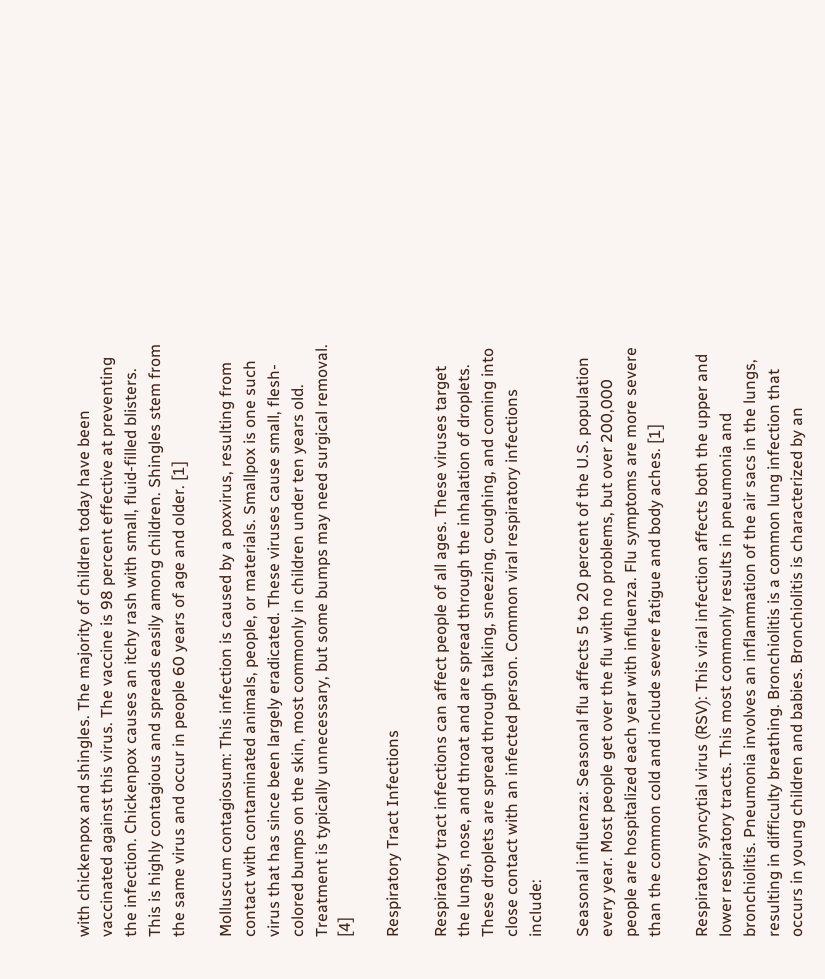with chickenpox and shingles. The majority of children today have been vaccinated against this virus. The vaccine is 98 percent effective at preventing the infection. Chickenpox causes an itchy rash with small, fluid-filled blisters. This is highly contagious and spreads easily among children. Shingles stem from the same virus and occur in people 60 years of age and older. [1]

Molluscum contagiosum: This infection is caused by a poxvirus, resulting from contact with contaminated animals, people, or materials. Smallpox is one such virus that has since been largely eradicated. These viruses cause small, flesh-colored bumps on the skin, most commonly in children under ten years old. Treatment is typically unnecessary, but some bumps may need surgical removal. [4]

Respiratory Tract Infections

Respiratory tract infections can affect people of all ages. These viruses target the lungs, nose, and throat and are spread through the inhalation of droplets. These droplets are spread through talking, sneezing, coughing, and coming into close contact with an infected person. Common viral respiratory infections include:

Seasonal influenza: Seasonal flu affects 5 to 20 percent of the U.S. population every year. Most people get over the flu with no problems, but over 200,000 people are hospitalized each year with influenza. Flu symptoms are more severe than the common cold and include severe fatigue and body aches. [1]

Respiratory syncytial virus (RSV): This viral infection affects both the upper and lower respiratory tracts. This most commonly results in pneumonia and bronchiolitis. Pneumonia involves an inflammation of the air sacs in the lungs, resulting in difficulty breathing. Bronchiolitis is a common lung infection that occurs in young children and babies. Bronchiolitis is characterized by an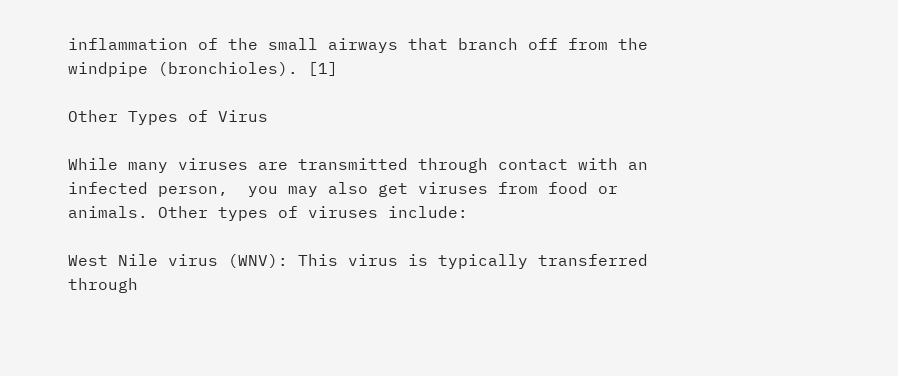inflammation of the small airways that branch off from the windpipe (bronchioles). [1]

Other Types of Virus

While many viruses are transmitted through contact with an infected person,  you may also get viruses from food or animals. Other types of viruses include:

West Nile virus (WNV): This virus is typically transferred through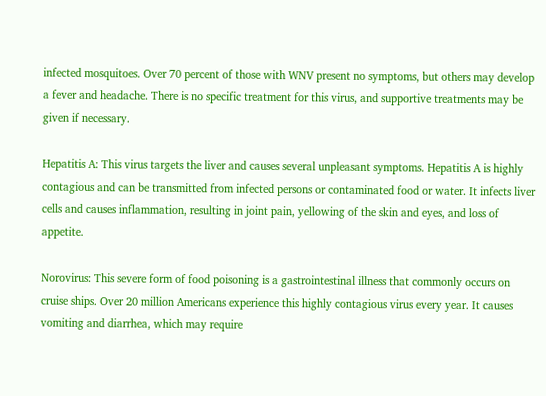infected mosquitoes. Over 70 percent of those with WNV present no symptoms, but others may develop a fever and headache. There is no specific treatment for this virus, and supportive treatments may be given if necessary.

Hepatitis A: This virus targets the liver and causes several unpleasant symptoms. Hepatitis A is highly contagious and can be transmitted from infected persons or contaminated food or water. It infects liver cells and causes inflammation, resulting in joint pain, yellowing of the skin and eyes, and loss of appetite.

Norovirus: This severe form of food poisoning is a gastrointestinal illness that commonly occurs on cruise ships. Over 20 million Americans experience this highly contagious virus every year. It causes vomiting and diarrhea, which may require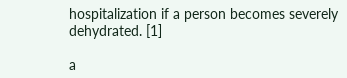hospitalization if a person becomes severely dehydrated. [1]

a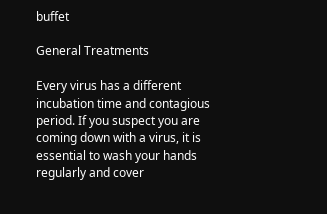buffet

General Treatments

Every virus has a different incubation time and contagious period. If you suspect you are coming down with a virus, it is essential to wash your hands regularly and cover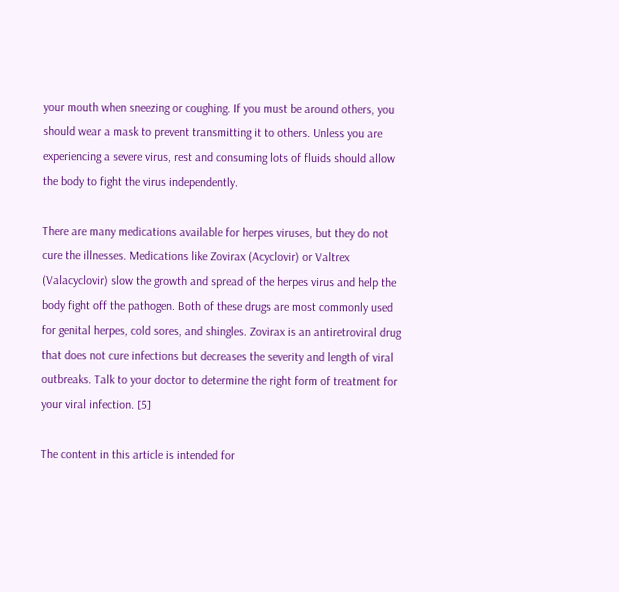your mouth when sneezing or coughing. If you must be around others, you should wear a mask to prevent transmitting it to others. Unless you are experiencing a severe virus, rest and consuming lots of fluids should allow the body to fight the virus independently.

There are many medications available for herpes viruses, but they do not cure the illnesses. Medications like Zovirax (Acyclovir) or Valtrex (Valacyclovir) slow the growth and spread of the herpes virus and help the body fight off the pathogen. Both of these drugs are most commonly used for genital herpes, cold sores, and shingles. Zovirax is an antiretroviral drug that does not cure infections but decreases the severity and length of viral outbreaks. Talk to your doctor to determine the right form of treatment for your viral infection. [5]

The content in this article is intended for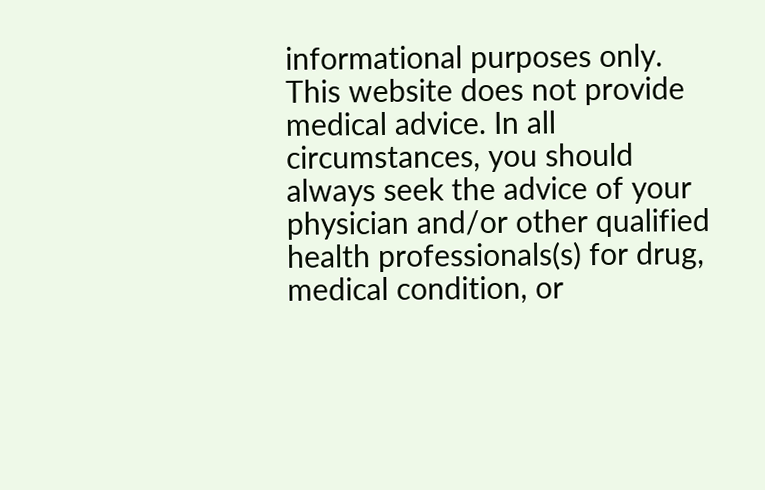informational purposes only. This website does not provide medical advice. In all circumstances, you should always seek the advice of your physician and/or other qualified health professionals(s) for drug, medical condition, or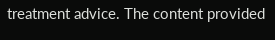treatment advice. The content provided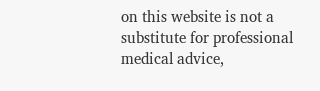on this website is not a substitute for professional medical advice,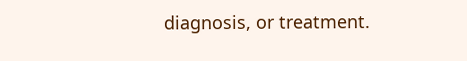diagnosis, or treatment.